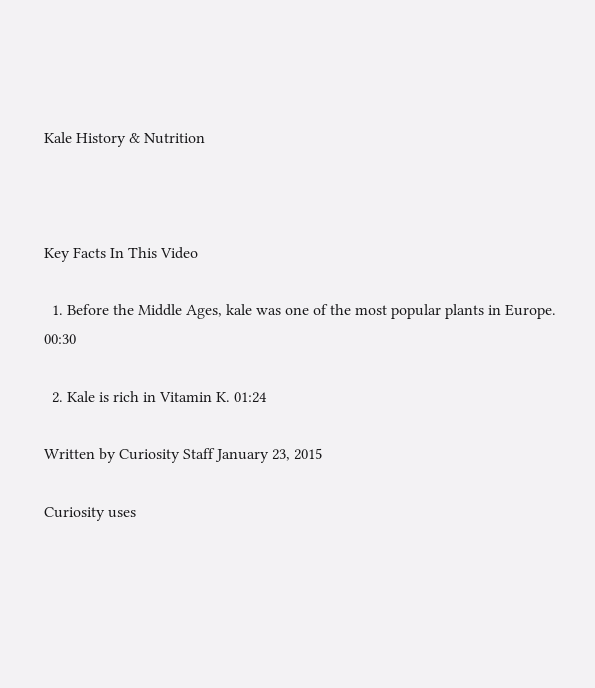Kale History & Nutrition



Key Facts In This Video

  1. Before the Middle Ages, kale was one of the most popular plants in Europe. 00:30

  2. Kale is rich in Vitamin K. 01:24

Written by Curiosity Staff January 23, 2015

Curiosity uses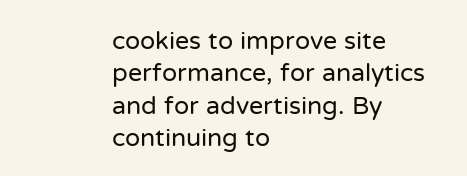cookies to improve site performance, for analytics and for advertising. By continuing to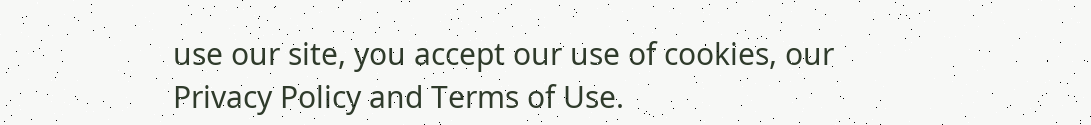use our site, you accept our use of cookies, our Privacy Policy and Terms of Use.